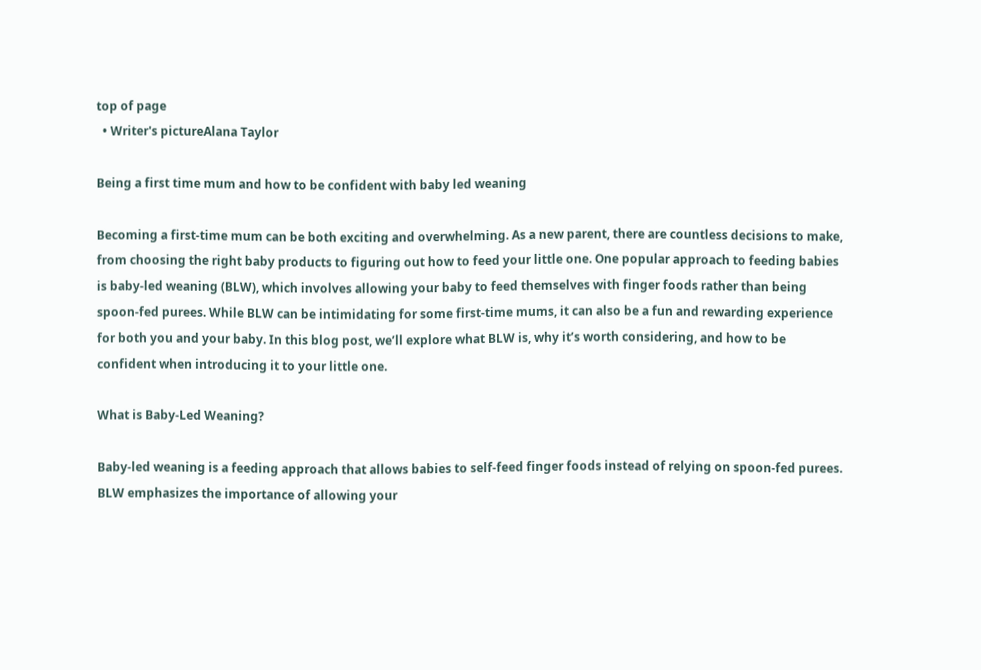top of page
  • Writer's pictureAlana Taylor

Being a first time mum and how to be confident with baby led weaning

Becoming a first-time mum can be both exciting and overwhelming. As a new parent, there are countless decisions to make, from choosing the right baby products to figuring out how to feed your little one. One popular approach to feeding babies is baby-led weaning (BLW), which involves allowing your baby to feed themselves with finger foods rather than being spoon-fed purees. While BLW can be intimidating for some first-time mums, it can also be a fun and rewarding experience for both you and your baby. In this blog post, we’ll explore what BLW is, why it’s worth considering, and how to be confident when introducing it to your little one.

What is Baby-Led Weaning?

Baby-led weaning is a feeding approach that allows babies to self-feed finger foods instead of relying on spoon-fed purees. BLW emphasizes the importance of allowing your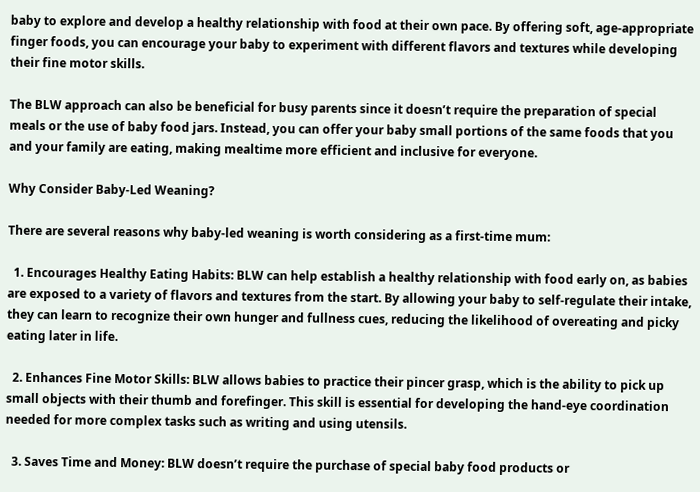baby to explore and develop a healthy relationship with food at their own pace. By offering soft, age-appropriate finger foods, you can encourage your baby to experiment with different flavors and textures while developing their fine motor skills.

The BLW approach can also be beneficial for busy parents since it doesn’t require the preparation of special meals or the use of baby food jars. Instead, you can offer your baby small portions of the same foods that you and your family are eating, making mealtime more efficient and inclusive for everyone.

Why Consider Baby-Led Weaning?

There are several reasons why baby-led weaning is worth considering as a first-time mum:

  1. Encourages Healthy Eating Habits: BLW can help establish a healthy relationship with food early on, as babies are exposed to a variety of flavors and textures from the start. By allowing your baby to self-regulate their intake, they can learn to recognize their own hunger and fullness cues, reducing the likelihood of overeating and picky eating later in life.

  2. Enhances Fine Motor Skills: BLW allows babies to practice their pincer grasp, which is the ability to pick up small objects with their thumb and forefinger. This skill is essential for developing the hand-eye coordination needed for more complex tasks such as writing and using utensils.

  3. Saves Time and Money: BLW doesn’t require the purchase of special baby food products or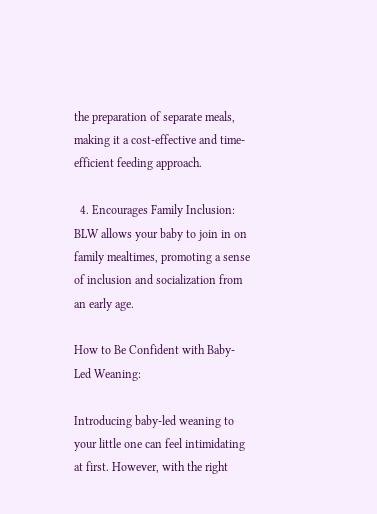the preparation of separate meals, making it a cost-effective and time-efficient feeding approach.

  4. Encourages Family Inclusion: BLW allows your baby to join in on family mealtimes, promoting a sense of inclusion and socialization from an early age.

How to Be Confident with Baby-Led Weaning:

Introducing baby-led weaning to your little one can feel intimidating at first. However, with the right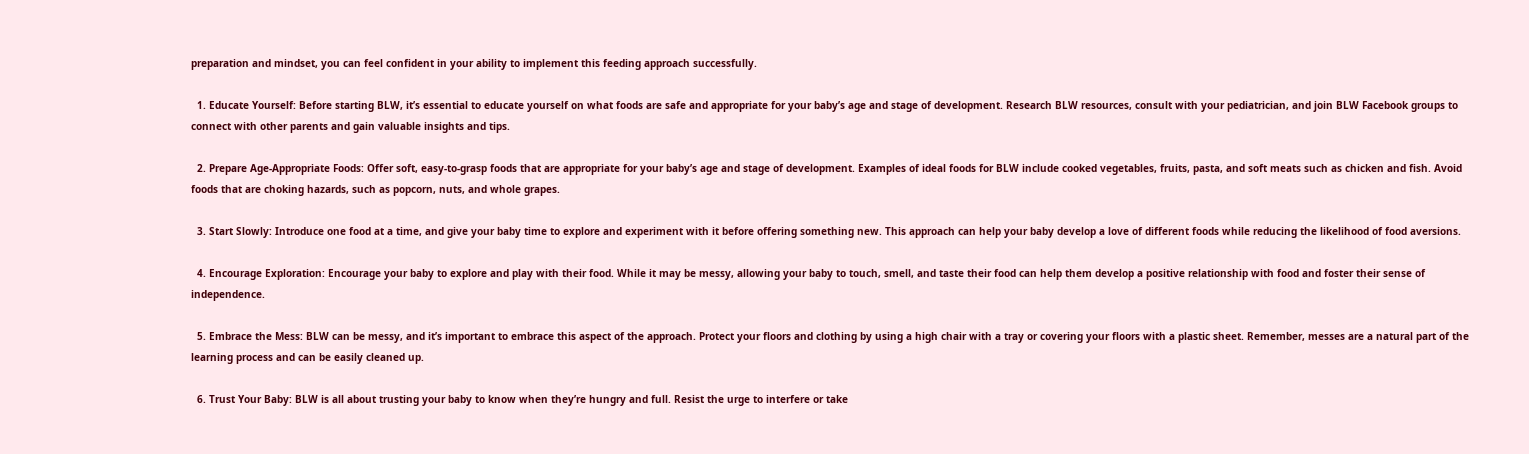preparation and mindset, you can feel confident in your ability to implement this feeding approach successfully.

  1. Educate Yourself: Before starting BLW, it’s essential to educate yourself on what foods are safe and appropriate for your baby’s age and stage of development. Research BLW resources, consult with your pediatrician, and join BLW Facebook groups to connect with other parents and gain valuable insights and tips.

  2. Prepare Age-Appropriate Foods: Offer soft, easy-to-grasp foods that are appropriate for your baby’s age and stage of development. Examples of ideal foods for BLW include cooked vegetables, fruits, pasta, and soft meats such as chicken and fish. Avoid foods that are choking hazards, such as popcorn, nuts, and whole grapes.

  3. Start Slowly: Introduce one food at a time, and give your baby time to explore and experiment with it before offering something new. This approach can help your baby develop a love of different foods while reducing the likelihood of food aversions.

  4. Encourage Exploration: Encourage your baby to explore and play with their food. While it may be messy, allowing your baby to touch, smell, and taste their food can help them develop a positive relationship with food and foster their sense of independence.

  5. Embrace the Mess: BLW can be messy, and it’s important to embrace this aspect of the approach. Protect your floors and clothing by using a high chair with a tray or covering your floors with a plastic sheet. Remember, messes are a natural part of the learning process and can be easily cleaned up.

  6. Trust Your Baby: BLW is all about trusting your baby to know when they’re hungry and full. Resist the urge to interfere or take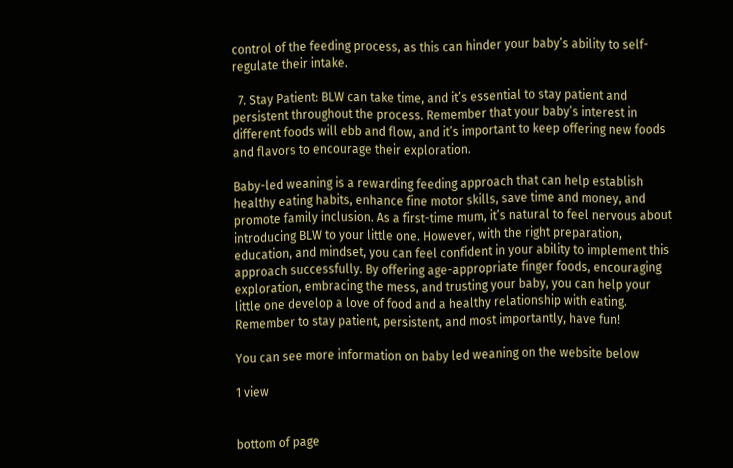control of the feeding process, as this can hinder your baby’s ability to self-regulate their intake.

  7. Stay Patient: BLW can take time, and it’s essential to stay patient and persistent throughout the process. Remember that your baby’s interest in different foods will ebb and flow, and it’s important to keep offering new foods and flavors to encourage their exploration.

Baby-led weaning is a rewarding feeding approach that can help establish healthy eating habits, enhance fine motor skills, save time and money, and promote family inclusion. As a first-time mum, it’s natural to feel nervous about introducing BLW to your little one. However, with the right preparation, education, and mindset, you can feel confident in your ability to implement this approach successfully. By offering age-appropriate finger foods, encouraging exploration, embracing the mess, and trusting your baby, you can help your little one develop a love of food and a healthy relationship with eating. Remember to stay patient, persistent, and most importantly, have fun!

You can see more information on baby led weaning on the website below

1 view


bottom of page